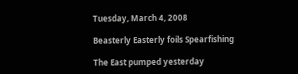Tuesday, March 4, 2008

Beasterly Easterly foils Spearfishing

The East pumped yesterday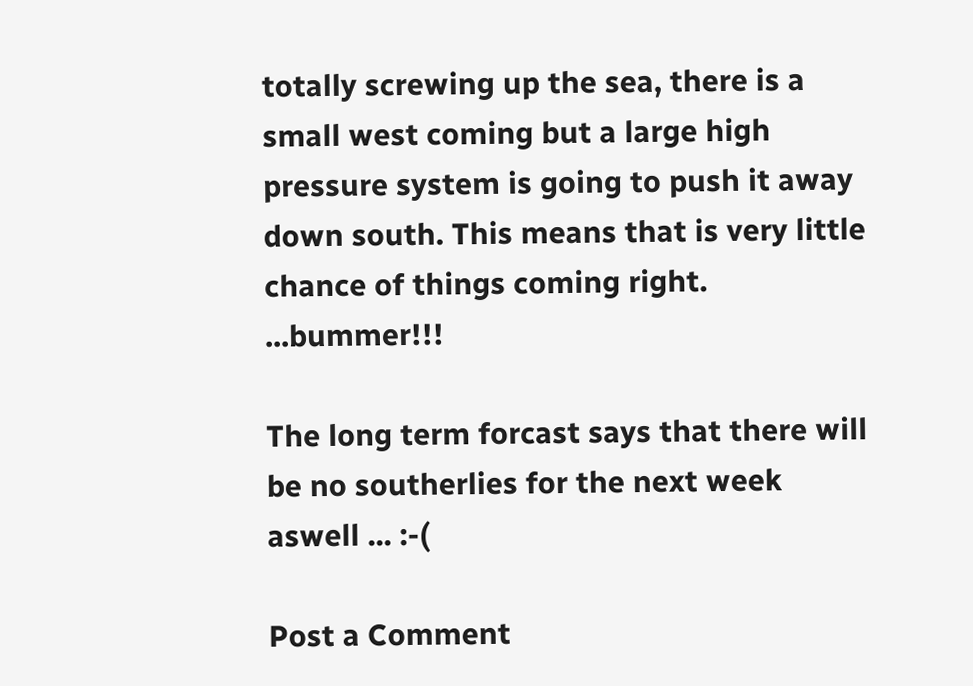totally screwing up the sea, there is a small west coming but a large high pressure system is going to push it away down south. This means that is very little chance of things coming right. ...bummer!!!

The long term forcast says that there will be no southerlies for the next week aswell ... :-(

Post a Comment